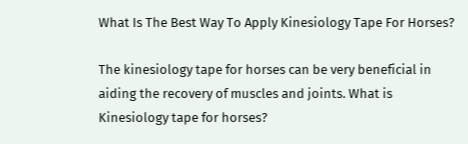What Is The Best Way To Apply Kinesiology Tape For Horses?

The kinesiology tape for horses can be very beneficial in aiding the recovery of muscles and joints. What is Kinesiology tape for horses?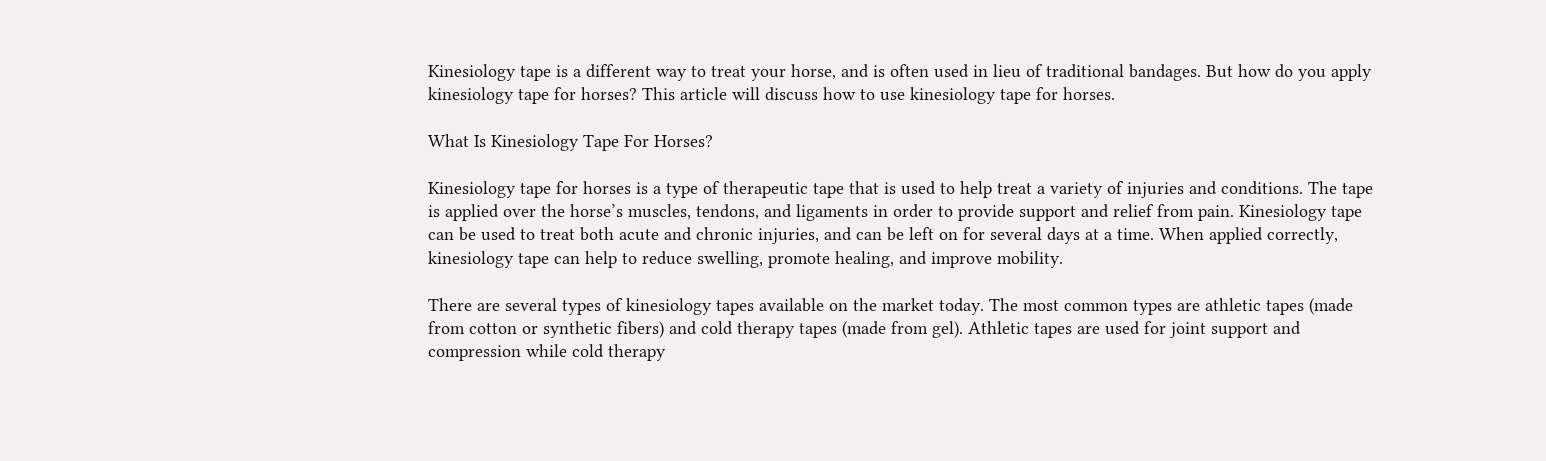Kinesiology tape is a different way to treat your horse, and is often used in lieu of traditional bandages. But how do you apply kinesiology tape for horses? This article will discuss how to use kinesiology tape for horses.

What Is Kinesiology Tape For Horses?

Kinesiology tape for horses is a type of therapeutic tape that is used to help treat a variety of injuries and conditions. The tape is applied over the horse’s muscles, tendons, and ligaments in order to provide support and relief from pain. Kinesiology tape can be used to treat both acute and chronic injuries, and can be left on for several days at a time. When applied correctly, kinesiology tape can help to reduce swelling, promote healing, and improve mobility.

There are several types of kinesiology tapes available on the market today. The most common types are athletic tapes (made from cotton or synthetic fibers) and cold therapy tapes (made from gel). Athletic tapes are used for joint support and compression while cold therapy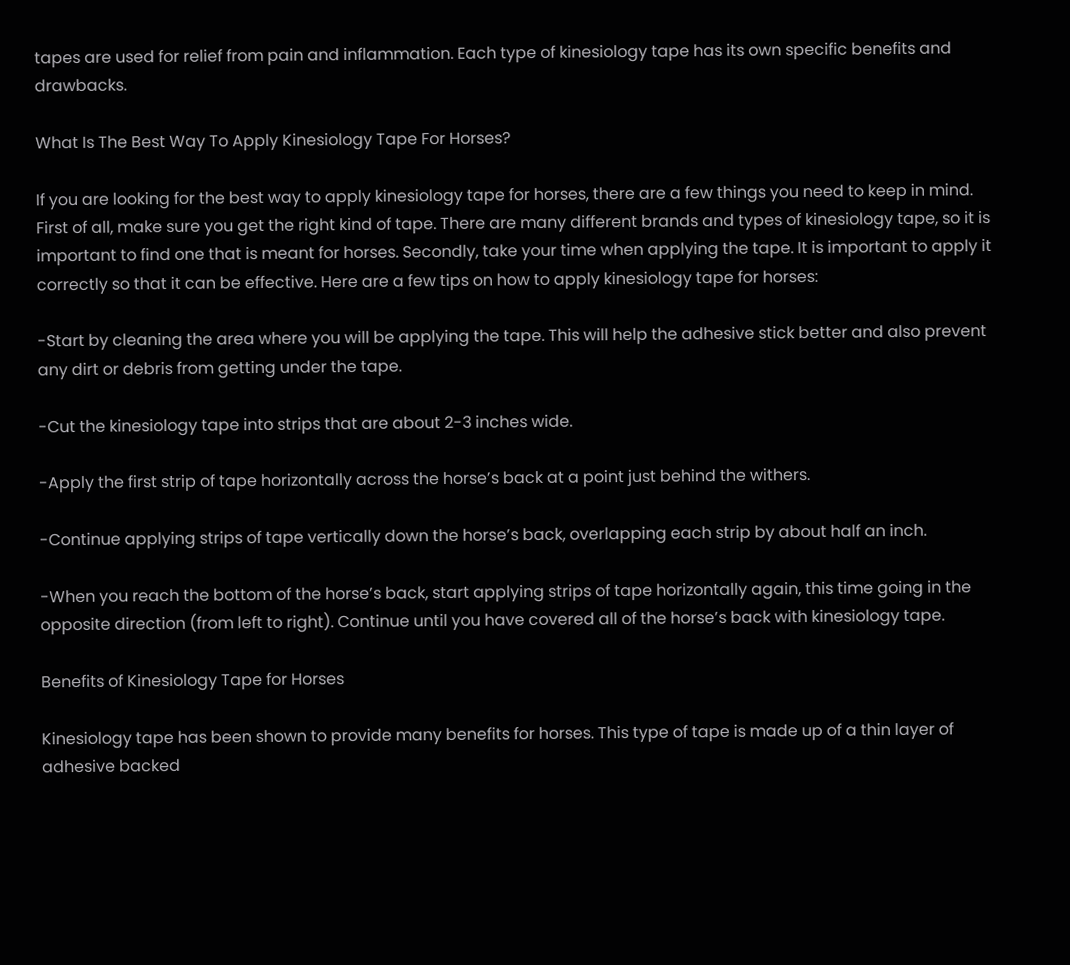tapes are used for relief from pain and inflammation. Each type of kinesiology tape has its own specific benefits and drawbacks.

What Is The Best Way To Apply Kinesiology Tape For Horses?

If you are looking for the best way to apply kinesiology tape for horses, there are a few things you need to keep in mind. First of all, make sure you get the right kind of tape. There are many different brands and types of kinesiology tape, so it is important to find one that is meant for horses. Secondly, take your time when applying the tape. It is important to apply it correctly so that it can be effective. Here are a few tips on how to apply kinesiology tape for horses:

-Start by cleaning the area where you will be applying the tape. This will help the adhesive stick better and also prevent any dirt or debris from getting under the tape.

-Cut the kinesiology tape into strips that are about 2-3 inches wide.

-Apply the first strip of tape horizontally across the horse’s back at a point just behind the withers.

-Continue applying strips of tape vertically down the horse’s back, overlapping each strip by about half an inch.

-When you reach the bottom of the horse’s back, start applying strips of tape horizontally again, this time going in the opposite direction (from left to right). Continue until you have covered all of the horse’s back with kinesiology tape.

Benefits of Kinesiology Tape for Horses

Kinesiology tape has been shown to provide many benefits for horses. This type of tape is made up of a thin layer of adhesive backed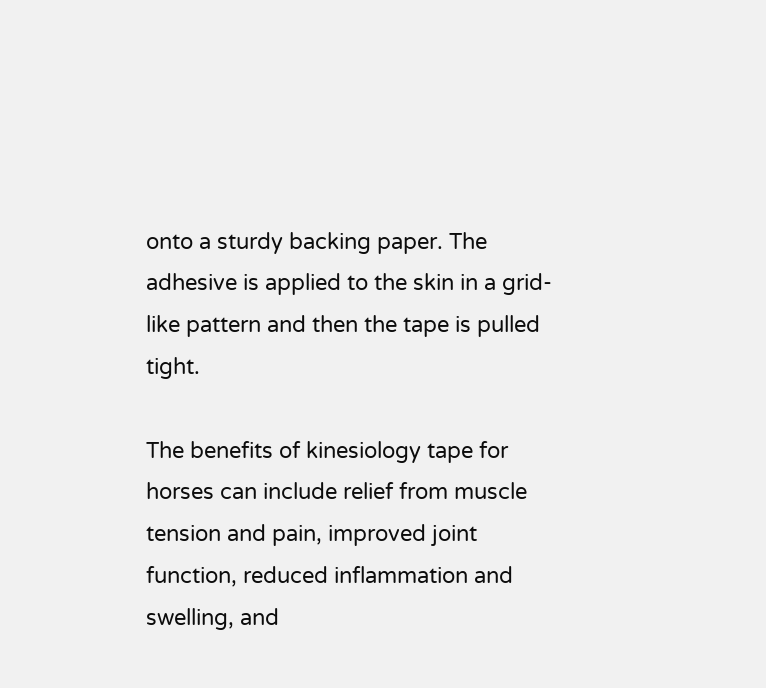onto a sturdy backing paper. The adhesive is applied to the skin in a grid-like pattern and then the tape is pulled tight.

The benefits of kinesiology tape for horses can include relief from muscle tension and pain, improved joint function, reduced inflammation and swelling, and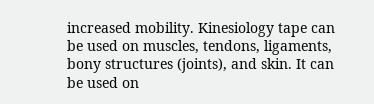increased mobility. Kinesiology tape can be used on muscles, tendons, ligaments, bony structures (joints), and skin. It can be used on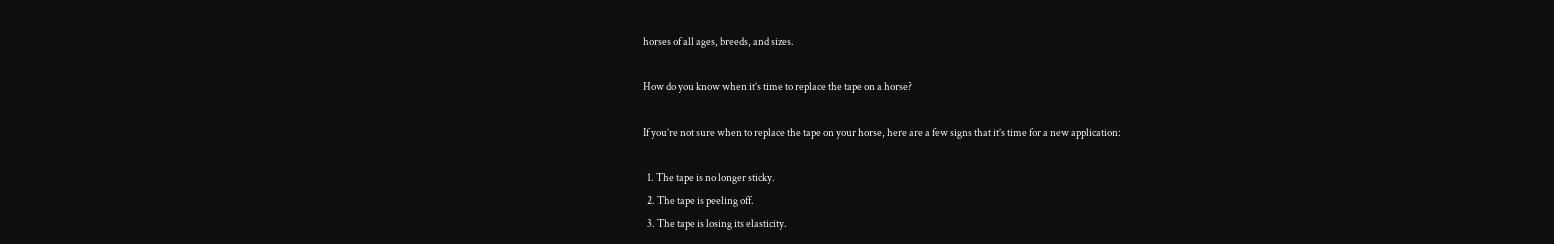horses of all ages, breeds, and sizes.

How do you know when it’s time to replace the tape on a horse?

If you’re not sure when to replace the tape on your horse, here are a few signs that it’s time for a new application:

  1. The tape is no longer sticky.
  2. The tape is peeling off.
  3. The tape is losing its elasticity.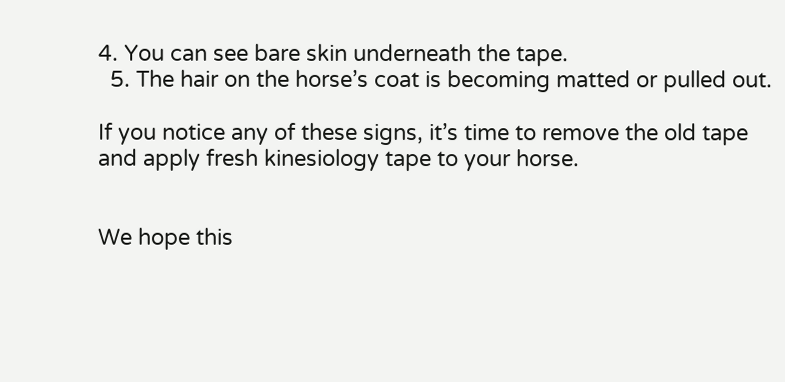4. You can see bare skin underneath the tape.
  5. The hair on the horse’s coat is becoming matted or pulled out.

If you notice any of these signs, it’s time to remove the old tape and apply fresh kinesiology tape to your horse.


We hope this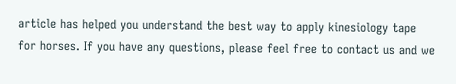article has helped you understand the best way to apply kinesiology tape for horses. If you have any questions, please feel free to contact us and we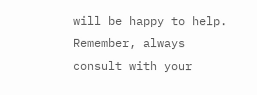will be happy to help. Remember, always consult with your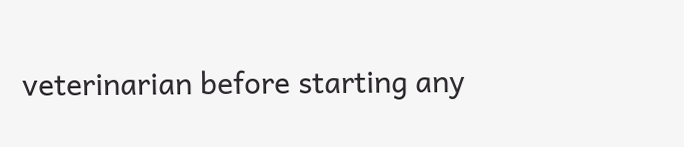veterinarian before starting any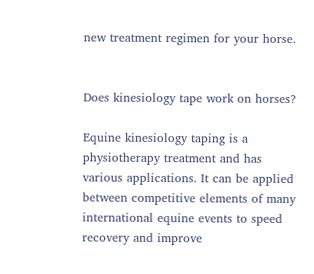new treatment regimen for your horse.


Does kinesiology tape work on horses?

Equine kinesiology taping is a physiotherapy treatment and has various applications. It can be applied between competitive elements of many international equine events to speed recovery and improve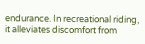endurance. In recreational riding, it alleviates discomfort from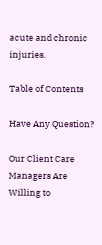acute and chronic injuries.

Table of Contents

Have Any Question?

Our Client Care Managers Are Willing to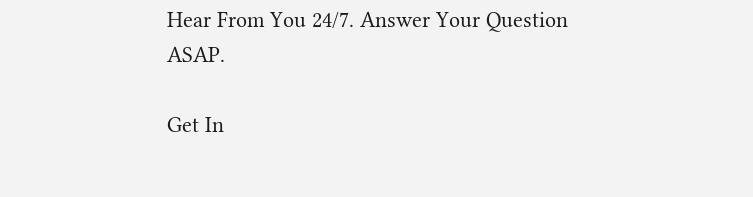Hear From You 24/7. Answer Your Question ASAP.

Get In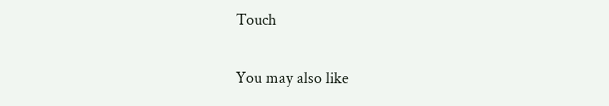Touch

You may also like